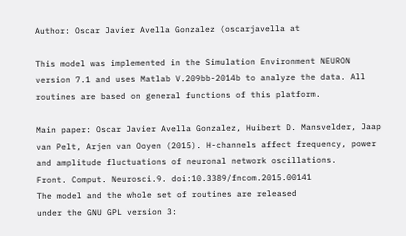Author: Oscar Javier Avella Gonzalez (oscarjavella at

This model was implemented in the Simulation Environment NEURON
version 7.1 and uses Matlab V.209bb-2014b to analyze the data. All
routines are based on general functions of this platform.

Main paper: Oscar Javier Avella Gonzalez, Huibert D. Mansvelder, Jaap
van Pelt, Arjen van Ooyen (2015). H-channels affect frequency, power
and amplitude fluctuations of neuronal network oscillations.
Front. Comput. Neurosci.9. doi:10.3389/fncom.2015.00141
The model and the whole set of routines are released
under the GNU GPL version 3: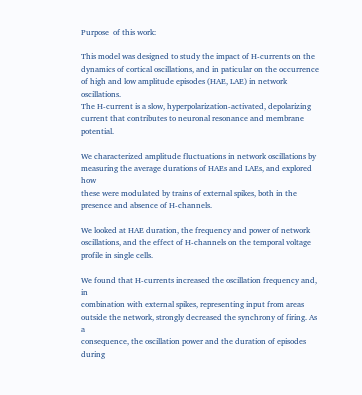Purpose  of this work:

This model was designed to study the impact of H-currents on the
dynamics of cortical oscillations, and in paticular on the occurrence
of high and low amplitude episodes (HAE, LAE) in network oscillations.
The H-current is a slow, hyperpolarization-activated, depolarizing
current that contributes to neuronal resonance and membrane potential.

We characterized amplitude fluctuations in network oscillations by
measuring the average durations of HAEs and LAEs, and explored how
these were modulated by trains of external spikes, both in the
presence and absence of H-channels.

We looked at HAE duration, the frequency and power of network
oscillations, and the effect of H-channels on the temporal voltage
profile in single cells.

We found that H-currents increased the oscillation frequency and, in
combination with external spikes, representing input from areas
outside the network, strongly decreased the synchrony of firing. As a
consequence, the oscillation power and the duration of episodes during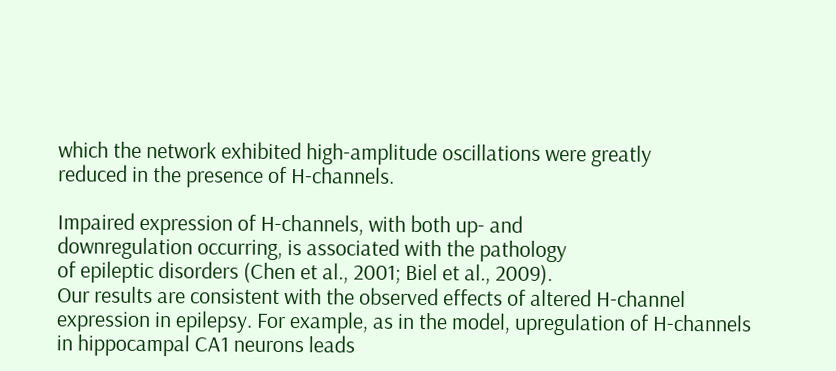which the network exhibited high-amplitude oscillations were greatly
reduced in the presence of H-channels.

Impaired expression of H-channels, with both up- and
downregulation occurring, is associated with the pathology
of epileptic disorders (Chen et al., 2001; Biel et al., 2009).
Our results are consistent with the observed effects of altered H-channel
expression in epilepsy. For example, as in the model, upregulation of H-channels
in hippocampal CA1 neurons leads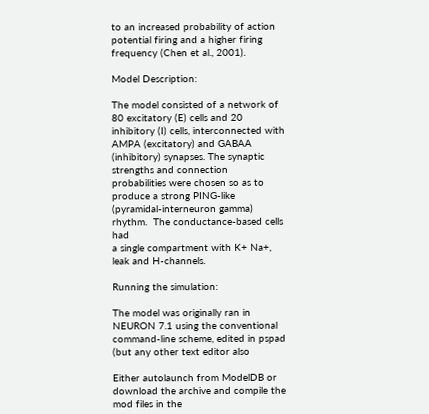to an increased probability of action
potential firing and a higher firing frequency (Chen et al., 2001).

Model Description:

The model consisted of a network of 80 excitatory (E) cells and 20
inhibitory (I) cells, interconnected with AMPA (excitatory) and GABAA
(inhibitory) synapses. The synaptic strengths and connection
probabilities were chosen so as to produce a strong PING-like
(pyramidal-interneuron gamma) rhythm.  The conductance-based cells had
a single compartment with K+ Na+, leak and H-channels.

Running the simulation:

The model was originally ran in NEURON 7.1 using the conventional
command-line scheme, edited in pspad (but any other text editor also

Either autolaunch from ModelDB or download the archive and compile the
mod files in the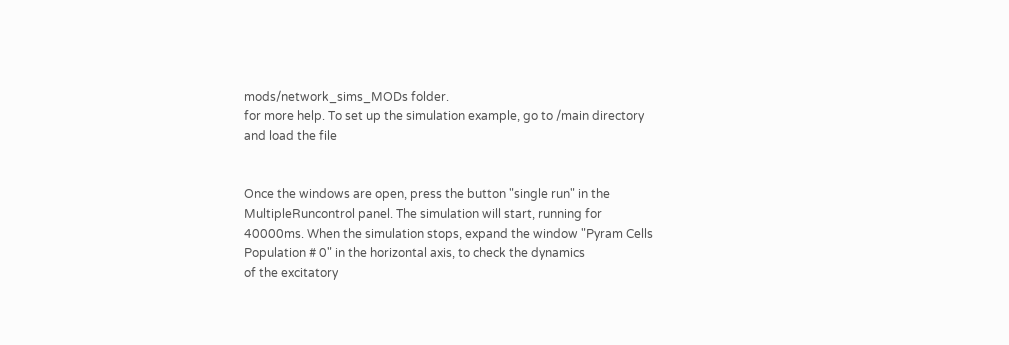mods/network_sims_MODs folder.
for more help. To set up the simulation example, go to /main directory
and load the file


Once the windows are open, press the button "single run" in the
MultipleRuncontrol panel. The simulation will start, running for
40000ms. When the simulation stops, expand the window "Pyram Cells
Population # 0" in the horizontal axis, to check the dynamics
of the excitatory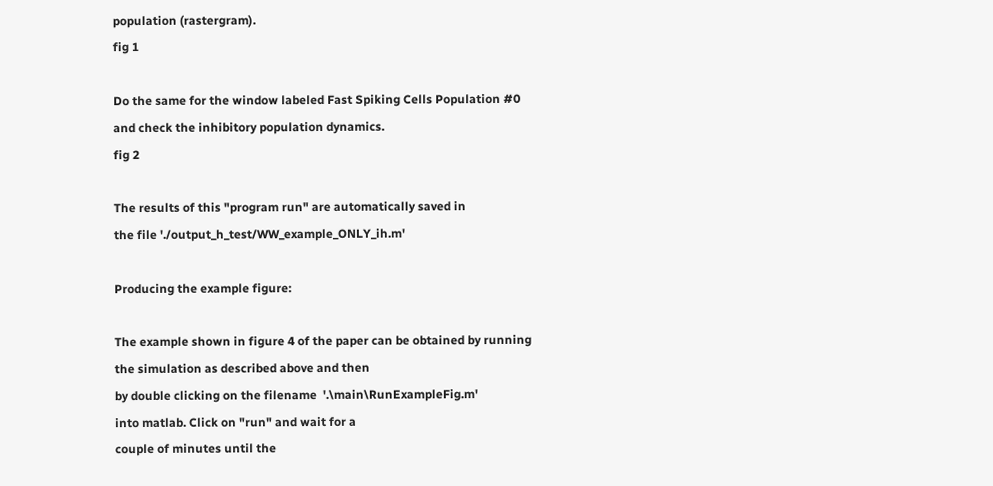population (rastergram).
fig 1

Do the same for the window labeled Fast Spiking Cells Population #0
and check the inhibitory population dynamics.
fig 2

The results of this "program run" are automatically saved in
the file './output_h_test/WW_example_ONLY_ih.m'

Producing the example figure:

The example shown in figure 4 of the paper can be obtained by running
the simulation as described above and then
by double clicking on the filename  '.\main\RunExampleFig.m'
into matlab. Click on "run" and wait for a
couple of minutes until the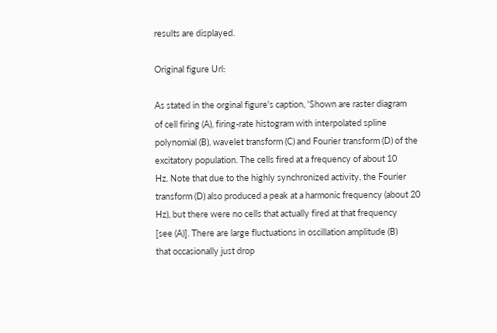results are displayed.

Original figure Url:

As stated in the orginal figure's caption, 'Shown are raster diagram
of cell firing (A), firing-rate histogram with interpolated spline
polynomial (B), wavelet transform (C) and Fourier transform (D) of the
excitatory population. The cells fired at a frequency of about 10
Hz. Note that due to the highly synchronized activity, the Fourier
transform (D) also produced a peak at a harmonic frequency (about 20
Hz), but there were no cells that actually fired at that frequency
[see (A)]. There are large fluctuations in oscillation amplitude (B)
that occasionally just drop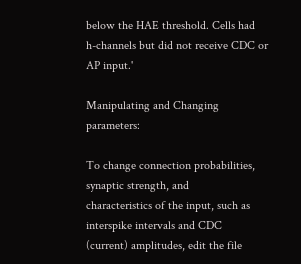below the HAE threshold. Cells had
h-channels but did not receive CDC or AP input.'

Manipulating and Changing parameters:

To change connection probabilities, synaptic strength, and
characteristics of the input, such as interspike intervals and CDC
(current) amplitudes, edit the file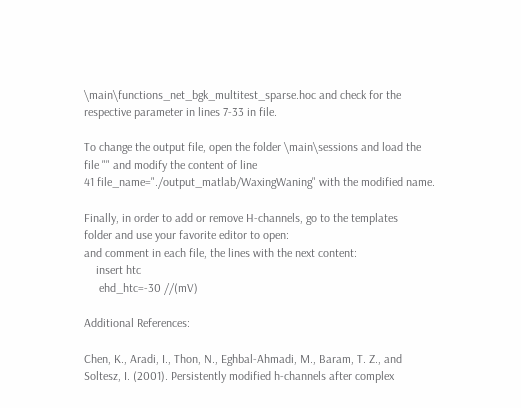\main\functions_net_bgk_multitest_sparse.hoc and check for the
respective parameter in lines 7-33 in file.

To change the output file, open the folder \main\sessions and load the
file "" and modify the content of line
41 file_name="./output_matlab/WaxingWaning" with the modified name.

Finally, in order to add or remove H-channels, go to the templates
folder and use your favorite editor to open:
and comment in each file, the lines with the next content:
    insert htc
     ehd_htc=-30 //(mV)

Additional References:

Chen, K., Aradi, I., Thon, N., Eghbal-Ahmadi, M., Baram, T. Z., and
Soltesz, I. (2001). Persistently modified h-channels after complex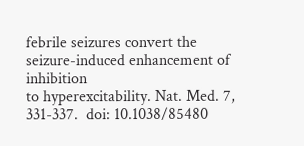febrile seizures convert the seizure-induced enhancement of inhibition
to hyperexcitability. Nat. Med. 7, 331-337.  doi: 10.1038/85480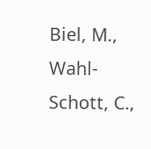Biel, M., Wahl-Schott, C.,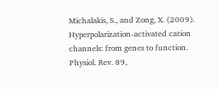Michalakis, S., and Zong, X. (2009).
Hyperpolarization-activated cation channels: from genes to function.
Physiol. Rev. 89,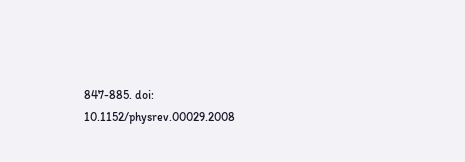847-885. doi: 10.1152/physrev.00029.2008